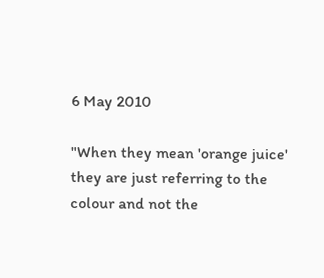6 May 2010

"When they mean 'orange juice' they are just referring to the colour and not the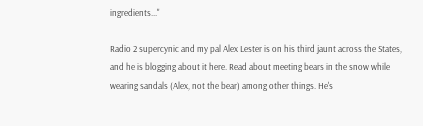ingredients..."

Radio 2 supercynic and my pal Alex Lester is on his third jaunt across the States, and he is blogging about it here. Read about meeting bears in the snow while wearing sandals (Alex, not the bear) among other things. He's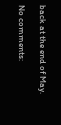back at the end of May.

No comments: